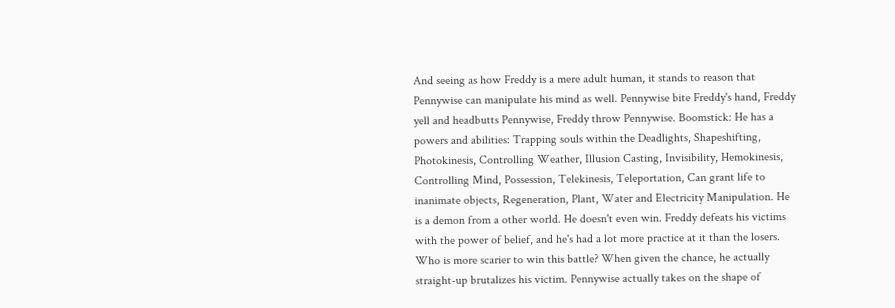And seeing as how Freddy is a mere adult human, it stands to reason that Pennywise can manipulate his mind as well. Pennywise bite Freddy's hand, Freddy yell and headbutts Pennywise, Freddy throw Pennywise. Boomstick: He has a powers and abilities: Trapping souls within the Deadlights, Shapeshifting, Photokinesis, Controlling Weather, Illusion Casting, Invisibility, Hemokinesis, Controlling Mind, Possession, Telekinesis, Teleportation, Can grant life to inanimate objects, Regeneration, Plant, Water and Electricity Manipulation. He is a demon from a other world. He doesn't even win. Freddy defeats his victims with the power of belief, and he's had a lot more practice at it than the losers. Who is more scarier to win this battle? When given the chance, he actually straight-up brutalizes his victim. Pennywise actually takes on the shape of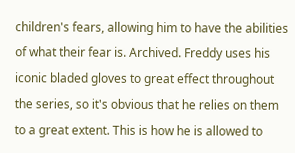children's fears, allowing him to have the abilities of what their fear is. Archived. Freddy uses his iconic bladed gloves to great effect throughout the series, so it's obvious that he relies on them to a great extent. This is how he is allowed to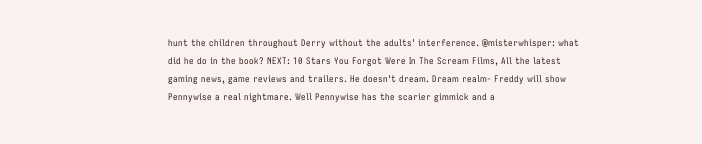hunt the children throughout Derry without the adults' interference. @misterwhisper: what did he do in the book? NEXT: 10 Stars You Forgot Were In The Scream Films, All the latest gaming news, game reviews and trailers. He doesn't dream. Dream realm- Freddy will show Pennywise a real nightmare. Well Pennywise has the scarier gimmick and a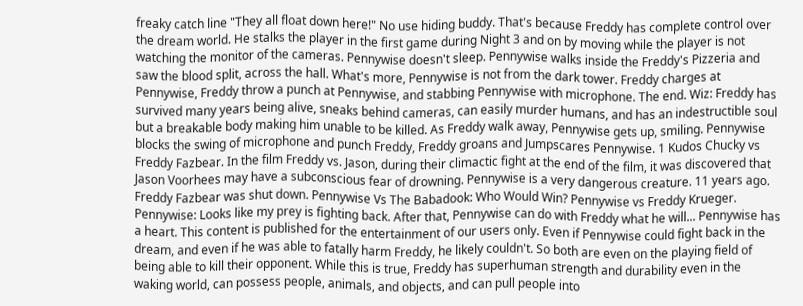freaky catch line "They all float down here!" No use hiding buddy. That's because Freddy has complete control over the dream world. He stalks the player in the first game during Night 3 and on by moving while the player is not watching the monitor of the cameras. Pennywise doesn't sleep. Pennywise walks inside the Freddy's Pizzeria and saw the blood split, across the hall. What's more, Pennywise is not from the dark tower. Freddy charges at Pennywise, Freddy throw a punch at Pennywise, and stabbing Pennywise with microphone. The end. Wiz: Freddy has survived many years being alive, sneaks behind cameras, can easily murder humans, and has an indestructible soul but a breakable body making him unable to be killed. As Freddy walk away, Pennywise gets up, smiling. Pennywise blocks the swing of microphone and punch Freddy, Freddy groans and Jumpscares Pennywise. 1 Kudos Chucky vs Freddy Fazbear. In the film Freddy vs. Jason, during their climactic fight at the end of the film, it was discovered that Jason Voorhees may have a subconscious fear of drowning. Pennywise is a very dangerous creature. 11 years ago. Freddy Fazbear was shut down. Pennywise Vs The Babadook: Who Would Win? Pennywise vs Freddy Krueger. Pennywise: Looks like my prey is fighting back. After that, Pennywise can do with Freddy what he will... Pennywise has a heart. This content is published for the entertainment of our users only. Even if Pennywise could fight back in the dream, and even if he was able to fatally harm Freddy, he likely couldn't. So both are even on the playing field of being able to kill their opponent. While this is true, Freddy has superhuman strength and durability even in the waking world, can possess people, animals, and objects, and can pull people into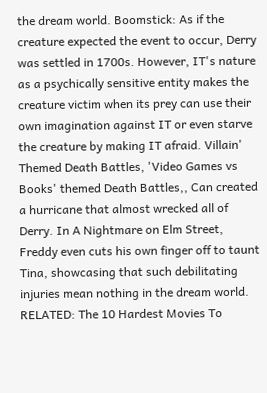the dream world. Boomstick: As if the creature expected the event to occur, Derry was settled in 1700s. However, IT's nature as a psychically sensitive entity makes the creature victim when its prey can use their own imagination against IT or even starve the creature by making IT afraid. Villain' Themed Death Battles, 'Video Games vs Books' themed Death Battles,, Can created a hurricane that almost wrecked all of Derry. In A Nightmare on Elm Street, Freddy even cuts his own finger off to taunt Tina, showcasing that such debilitating injuries mean nothing in the dream world. RELATED: The 10 Hardest Movies To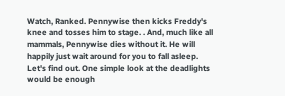Watch, Ranked. Pennywise then kicks Freddy's knee and tosses him to stage. . And, much like all mammals, Pennywise dies without it. He will happily just wait around for you to fall asleep. Let's find out. One simple look at the deadlights would be enough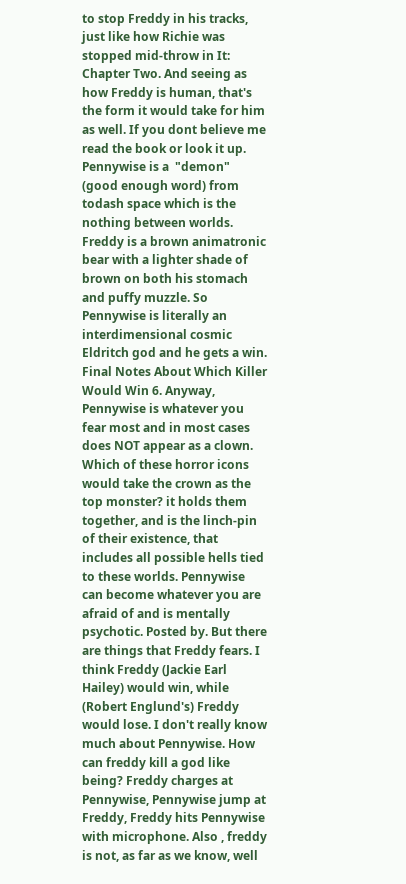to stop Freddy in his tracks, just like how Richie was stopped mid-throw in It: Chapter Two. And seeing as how Freddy is human, that's the form it would take for him as well. If you dont believe me read the book or look it up. Pennywise is a  "demon" (good enough word) from todash space which is the nothing between worlds. Freddy is a brown animatronic bear with a lighter shade of brown on both his stomach and puffy muzzle. So Pennywise is literally an interdimensional cosmic Eldritch god and he gets a win. Final Notes About Which Killer Would Win 6. Anyway, Pennywise is whatever you fear most and in most cases does NOT appear as a clown. Which of these horror icons would take the crown as the top monster? it holds them together, and is the linch-pin of their existence, that includes all possible hells tied to these worlds. Pennywise can become whatever you are afraid of and is mentally psychotic. Posted by. But there are things that Freddy fears. I think Freddy (Jackie Earl Hailey) would win, while (Robert Englund's) Freddy would lose. I don't really know much about Pennywise. How can freddy kill a god like being? Freddy charges at Pennywise, Pennywise jump at Freddy, Freddy hits Pennywise with microphone. Also , freddy is not, as far as we know, well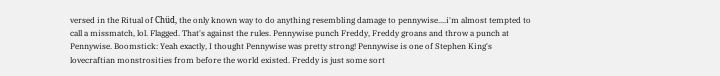versed in the Ritual of Chüd, the only known way to do anything resembling damage to pennywise....i'm almost tempted to call a missmatch, lol. Flagged. That's against the rules. Pennywise punch Freddy, Freddy groans and throw a punch at Pennywise. Boomstick: Yeah exactly, I thought Pennywise was pretty strong! Pennywise is one of Stephen King's lovecraftian monstrosities from before the world existed. Freddy is just some sort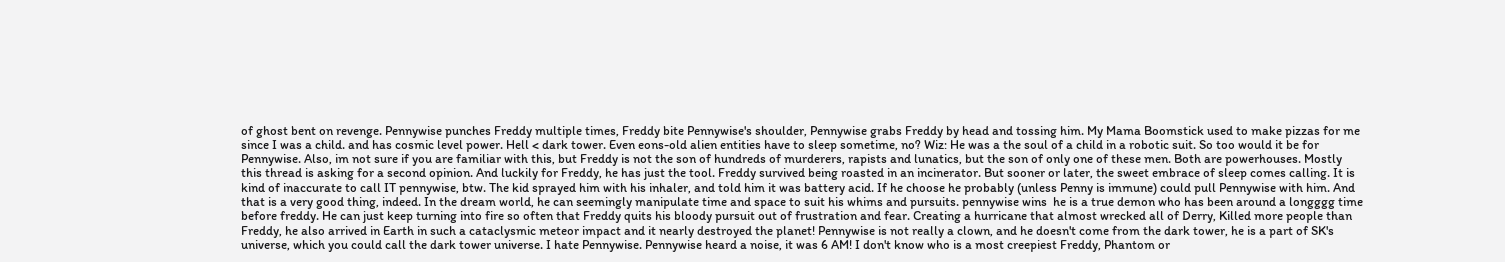of ghost bent on revenge. Pennywise punches Freddy multiple times, Freddy bite Pennywise's shoulder, Pennywise grabs Freddy by head and tossing him. My Mama Boomstick used to make pizzas for me since I was a child. and has cosmic level power. Hell < dark tower. Even eons-old alien entities have to sleep sometime, no? Wiz: He was a the soul of a child in a robotic suit. So too would it be for Pennywise. Also, im not sure if you are familiar with this, but Freddy is not the son of hundreds of murderers, rapists and lunatics, but the son of only one of these men. Both are powerhouses. Mostly this thread is asking for a second opinion. And luckily for Freddy, he has just the tool. Freddy survived being roasted in an incinerator. But sooner or later, the sweet embrace of sleep comes calling. It is kind of inaccurate to call IT pennywise, btw. The kid sprayed him with his inhaler, and told him it was battery acid. If he choose he probably (unless Penny is immune) could pull Pennywise with him. And that is a very good thing, indeed. In the dream world, he can seemingly manipulate time and space to suit his whims and pursuits. pennywise wins  he is a true demon who has been around a longggg time before freddy. He can just keep turning into fire so often that Freddy quits his bloody pursuit out of frustration and fear. Creating a hurricane that almost wrecked all of Derry, Killed more people than Freddy, he also arrived in Earth in such a cataclysmic meteor impact and it nearly destroyed the planet! Pennywise is not really a clown, and he doesn't come from the dark tower, he is a part of SK's universe, which you could call the dark tower universe. I hate Pennywise. Pennywise heard a noise, it was 6 AM! I don't know who is a most creepiest Freddy, Phantom or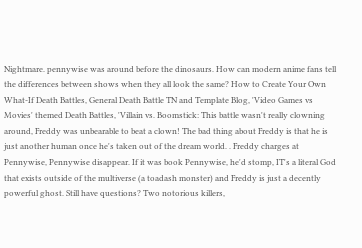Nightmare. pennywise was around before the dinosaurs. How can modern anime fans tell the differences between shows when they all look the same? How to Create Your Own What-If Death Battles, General Death Battle TN and Template Blog, 'Video Games vs Movies' themed Death Battles, 'Villain vs. Boomstick: This battle wasn't really clowning around, Freddy was unbearable to beat a clown! The bad thing about Freddy is that he is just another human once he's taken out of the dream world. . Freddy charges at Pennywise, Pennywise disappear. If it was book Pennywise, he'd stomp, IT's a literal God that exists outside of the multiverse (a toadash monster) and Freddy is just a decently powerful ghost. Still have questions? Two notorious killers,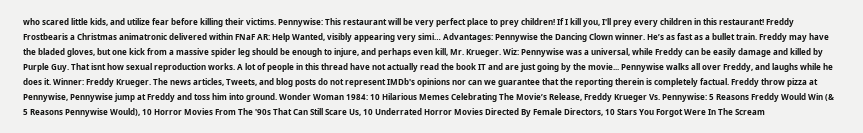who scared little kids, and utilize fear before killing their victims. Pennywise: This restaurant will be very perfect place to prey children! If I kill you, I'll prey every children in this restaurant! Freddy Frostbearis a Christmas animatronic delivered within FNaF AR: Help Wanted, visibly appearing very simi… Advantages: Pennywise the Dancing Clown winner. He’s as fast as a bullet train. Freddy may have the bladed gloves, but one kick from a massive spider leg should be enough to injure, and perhaps even kill, Mr. Krueger. Wiz: Pennywise was a universal, while Freddy can be easily damage and killed by Purple Guy. That isnt how sexual reproduction works. A lot of people in this thread have not actually read the book IT and are just going by the movie... Pennywise walks all over Freddy, and laughs while he does it. Winner: Freddy Krueger. The news articles, Tweets, and blog posts do not represent IMDb's opinions nor can we guarantee that the reporting therein is completely factual. Freddy throw pizza at Pennywise, Pennywise jump at Freddy and toss him into ground. Wonder Woman 1984: 10 Hilarious Memes Celebrating The Movie’s Release, Freddy Krueger Vs. Pennywise: 5 Reasons Freddy Would Win (& 5 Reasons Pennywise Would), 10 Horror Movies From The '90s That Can Still Scare Us, 10 Underrated Horror Movies Directed By Female Directors, 10 Stars You Forgot Were In The Scream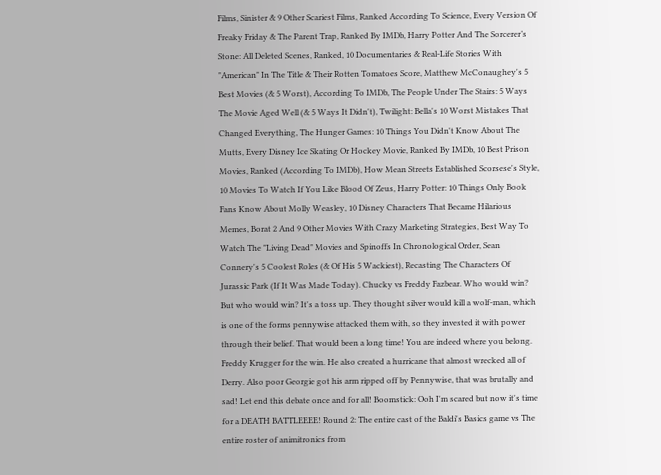Films, Sinister & 9 Other Scariest Films, Ranked According To Science, Every Version Of Freaky Friday & The Parent Trap, Ranked By IMDb, Harry Potter And The Sorcerer’s Stone: All Deleted Scenes, Ranked, 10 Documentaries & Real-Life Stories With "American" In The Title & Their Rotten Tomatoes Score, Matthew McConaughey's 5 Best Movies (& 5 Worst), According To IMDb, The People Under The Stairs: 5 Ways The Movie Aged Well (& 5 Ways It Didn't), Twilight: Bella's 10 Worst Mistakes That Changed Everything, The Hunger Games: 10 Things You Didn't Know About The Mutts, Every Disney Ice Skating Or Hockey Movie, Ranked By IMDb, 10 Best Prison Movies, Ranked (According To IMDb), How Mean Streets Established Scorsese's Style, 10 Movies To Watch If You Like Blood Of Zeus, Harry Potter: 10 Things Only Book Fans Know About Molly Weasley, 10 Disney Characters That Became Hilarious Memes, Borat 2 And 9 Other Movies With Crazy Marketing Strategies, Best Way To Watch The "Living Dead" Movies and Spinoffs In Chronological Order, Sean Connery's 5 Coolest Roles (& Of His 5 Wackiest), Recasting The Characters Of Jurassic Park (If It Was Made Today). Chucky vs Freddy Fazbear. Who would win? But who would win? It's a toss up. They thought silver would kill a wolf-man, which is one of the forms pennywise attacked them with, so they invested it with power through their belief. That would been a long time! You are indeed where you belong. Freddy Krugger for the win. He also created a hurricane that almost wrecked all of Derry. Also poor Georgie got his arm ripped off by Pennywise, that was brutally and sad! Let end this debate once and for all! Boomstick: Ooh I'm scared but now it's time for a DEATH BATTLEEEE! Round 2: The entire cast of the Baldi's Basics game vs The entire roster of animitronics from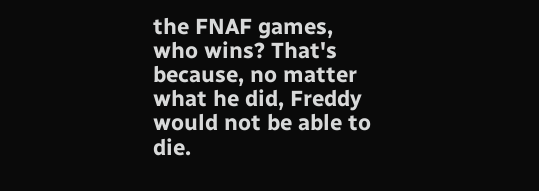the FNAF games, who wins? That's because, no matter what he did, Freddy would not be able to die.